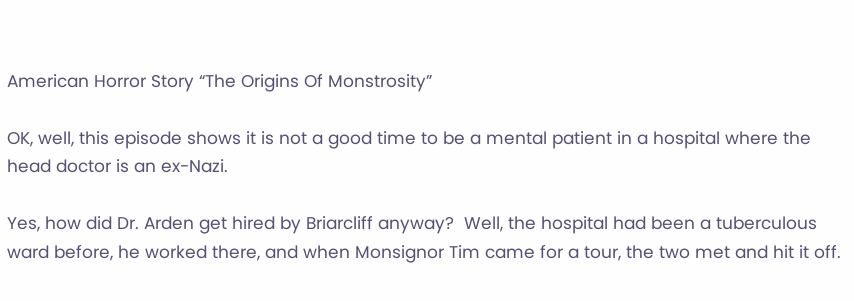American Horror Story “The Origins Of Monstrosity”

OK, well, this episode shows it is not a good time to be a mental patient in a hospital where the head doctor is an ex-Nazi.

Yes, how did Dr. Arden get hired by Briarcliff anyway?  Well, the hospital had been a tuberculous ward before, he worked there, and when Monsignor Tim came for a tour, the two met and hit it off.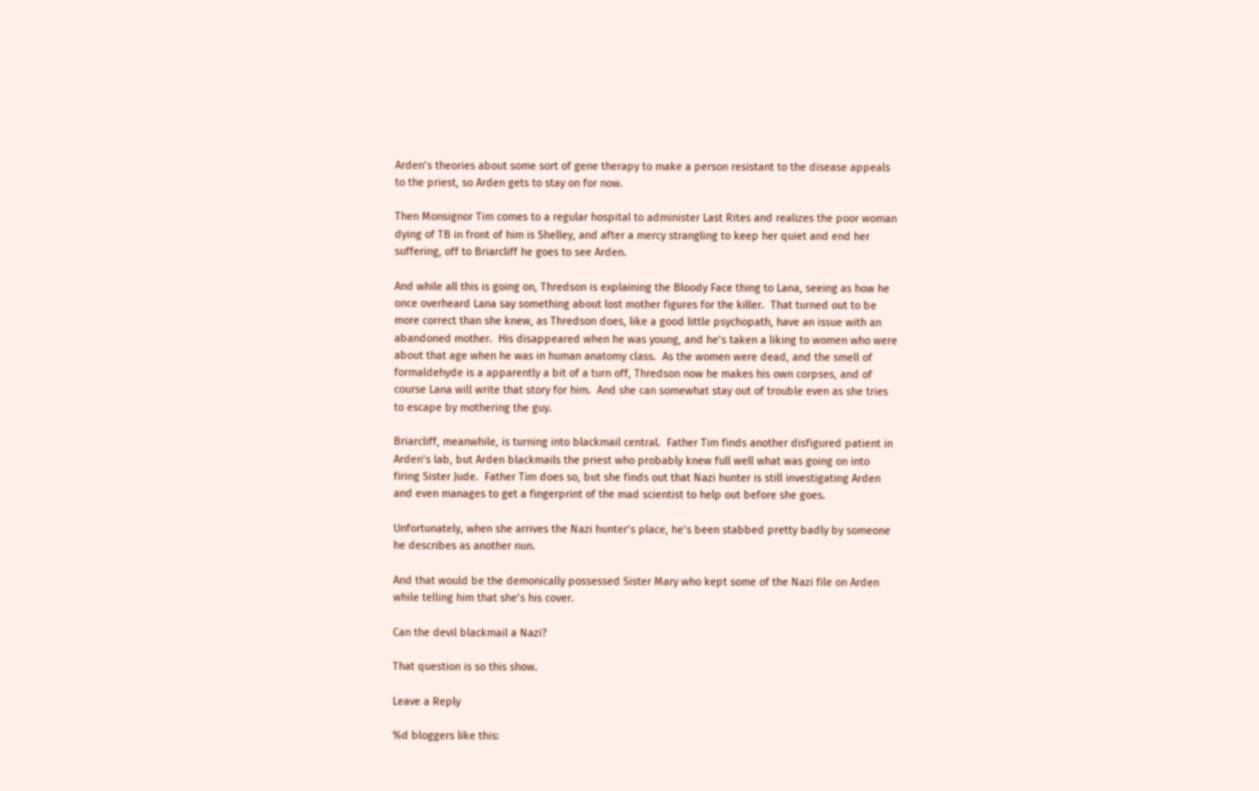Arden’s theories about some sort of gene therapy to make a person resistant to the disease appeals to the priest, so Arden gets to stay on for now.

Then Monsignor Tim comes to a regular hospital to administer Last Rites and realizes the poor woman dying of TB in front of him is Shelley, and after a mercy strangling to keep her quiet and end her suffering, off to Briarcliff he goes to see Arden.

And while all this is going on, Thredson is explaining the Bloody Face thing to Lana, seeing as how he once overheard Lana say something about lost mother figures for the killer.  That turned out to be more correct than she knew, as Thredson does, like a good little psychopath, have an issue with an abandoned mother.  His disappeared when he was young, and he’s taken a liking to women who were about that age when he was in human anatomy class.  As the women were dead, and the smell of formaldehyde is a apparently a bit of a turn off, Thredson now he makes his own corpses, and of course Lana will write that story for him.  And she can somewhat stay out of trouble even as she tries to escape by mothering the guy.

Briarcliff, meanwhile, is turning into blackmail central.  Father Tim finds another disfigured patient in Arden’s lab, but Arden blackmails the priest who probably knew full well what was going on into firing Sister Jude.  Father Tim does so, but she finds out that Nazi hunter is still investigating Arden and even manages to get a fingerprint of the mad scientist to help out before she goes.

Unfortunately, when she arrives the Nazi hunter’s place, he’s been stabbed pretty badly by someone he describes as another nun.

And that would be the demonically possessed Sister Mary who kept some of the Nazi file on Arden while telling him that she’s his cover.

Can the devil blackmail a Nazi?

That question is so this show.

Leave a Reply

%d bloggers like this: